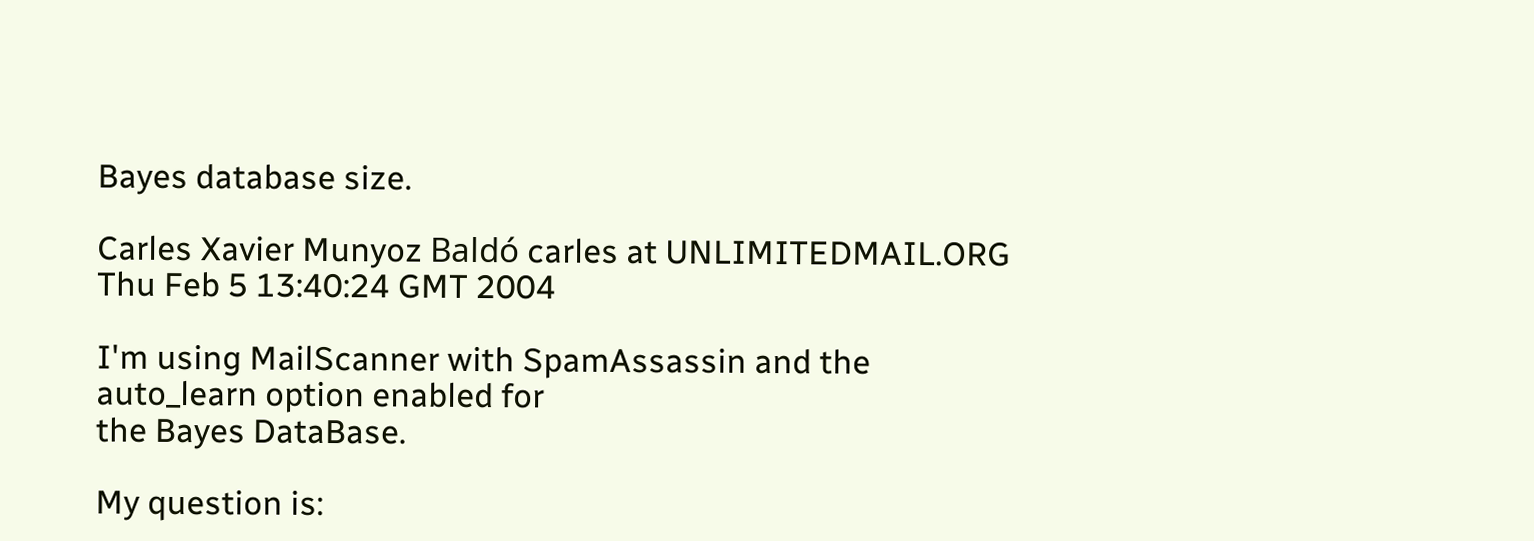Bayes database size.

Carles Xavier Munyoz Baldó carles at UNLIMITEDMAIL.ORG
Thu Feb 5 13:40:24 GMT 2004

I'm using MailScanner with SpamAssassin and the auto_learn option enabled for
the Bayes DataBase.

My question is: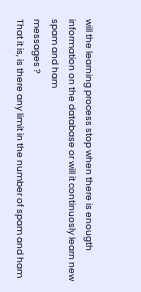will the learning process stop when there is enougth
information on the database or will it continuosly learn new spam and ham
messages ?
That it is, is there any limit in the number of spam and ham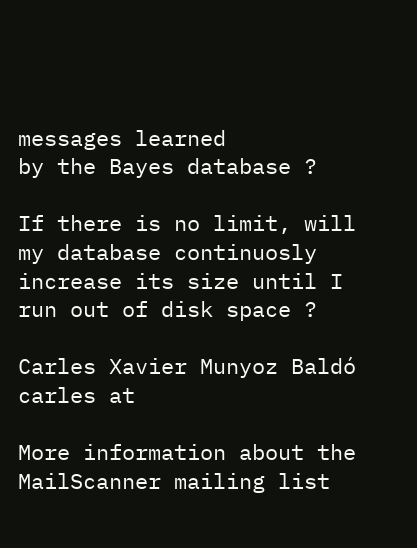messages learned
by the Bayes database ?

If there is no limit, will my database continuosly increase its size until I
run out of disk space ?

Carles Xavier Munyoz Baldó
carles at

More information about the MailScanner mailing list